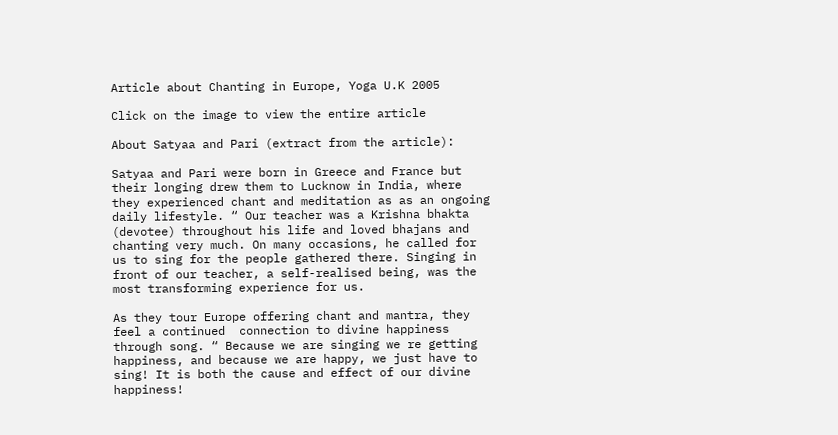Article about Chanting in Europe, Yoga U.K 2005

Click on the image to view the entire article

About Satyaa and Pari (extract from the article):

Satyaa and Pari were born in Greece and France but their longing drew them to Lucknow in India, where they experienced chant and meditation as as an ongoing daily lifestyle. “ Our teacher was a Krishna bhakta (devotee) throughout his life and loved bhajans and chanting very much. On many occasions, he called for us to sing for the people gathered there. Singing in front of our teacher, a self-realised being, was the most transforming experience for us.

As they tour Europe offering chant and mantra, they feel a continued  connection to divine happiness through song. “ Because we are singing we re getting happiness, and because we are happy, we just have to sing! It is both the cause and effect of our divine happiness!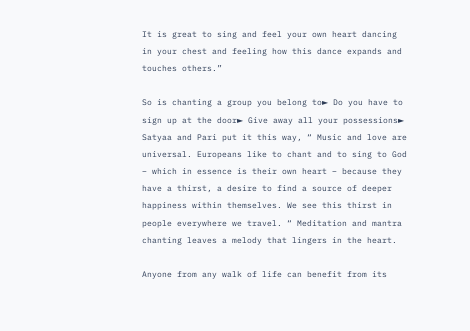It is great to sing and feel your own heart dancing in your chest and feeling how this dance expands and touches others.”

So is chanting a group you belong to► Do you have to sign up at the door► Give away all your possessions► Satyaa and Pari put it this way, “ Music and love are universal. Europeans like to chant and to sing to God – which in essence is their own heart – because they have a thirst, a desire to find a source of deeper happiness within themselves. We see this thirst in people everywhere we travel. “ Meditation and mantra chanting leaves a melody that lingers in the heart.

Anyone from any walk of life can benefit from its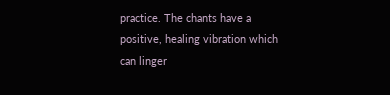practice. The chants have a positive, healing vibration which can linger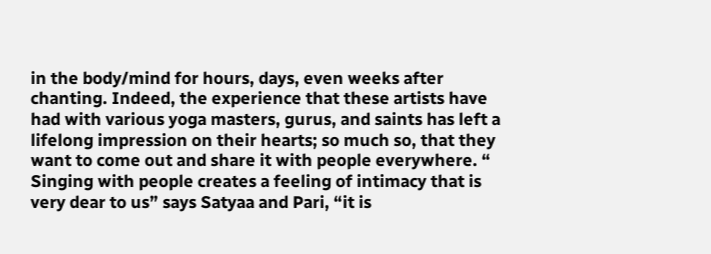in the body/mind for hours, days, even weeks after chanting. Indeed, the experience that these artists have had with various yoga masters, gurus, and saints has left a lifelong impression on their hearts; so much so, that they want to come out and share it with people everywhere. “ Singing with people creates a feeling of intimacy that is very dear to us” says Satyaa and Pari, “it is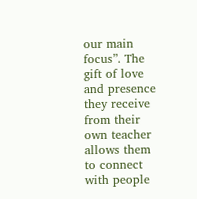our main focus”. The gift of love and presence they receive from their own teacher allows them to connect with people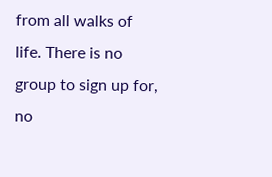from all walks of life. There is no group to sign up for, no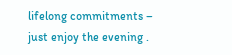lifelong commitments – just enjoy the evening .